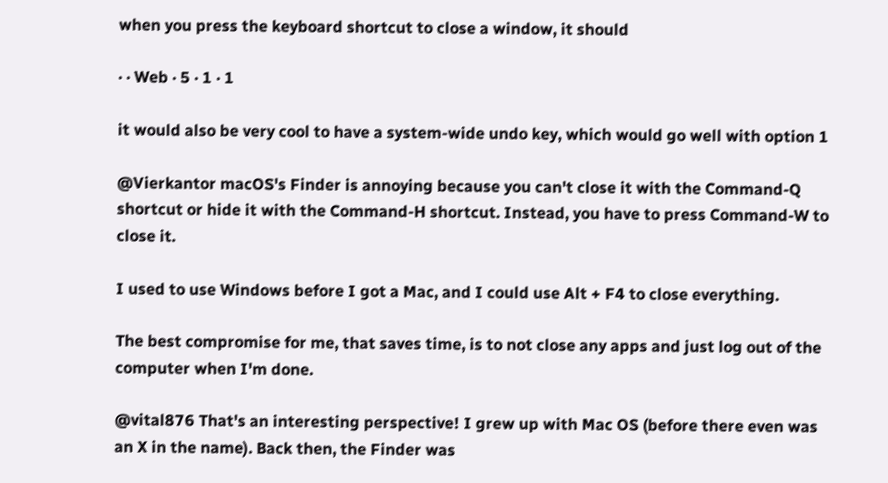when you press the keyboard shortcut to close a window, it should

· · Web · 5 · 1 · 1

it would also be very cool to have a system-wide undo key, which would go well with option 1

@Vierkantor macOS's Finder is annoying because you can't close it with the Command-Q shortcut or hide it with the Command-H shortcut. Instead, you have to press Command-W to close it.

I used to use Windows before I got a Mac, and I could use Alt + F4 to close everything.

The best compromise for me, that saves time, is to not close any apps and just log out of the computer when I'm done.

@vital876 That's an interesting perspective! I grew up with Mac OS (before there even was an X in the name). Back then, the Finder was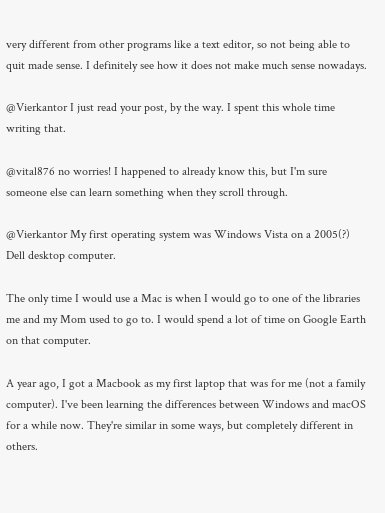very different from other programs like a text editor, so not being able to quit made sense. I definitely see how it does not make much sense nowadays.

@Vierkantor I just read your post, by the way. I spent this whole time writing that.

@vital876 no worries! I happened to already know this, but I'm sure someone else can learn something when they scroll through.

@Vierkantor My first operating system was Windows Vista on a 2005(?) Dell desktop computer.

The only time I would use a Mac is when I would go to one of the libraries me and my Mom used to go to. I would spend a lot of time on Google Earth on that computer.

A year ago, I got a Macbook as my first laptop that was for me (not a family computer). I've been learning the differences between Windows and macOS for a while now. They're similar in some ways, but completely different in others.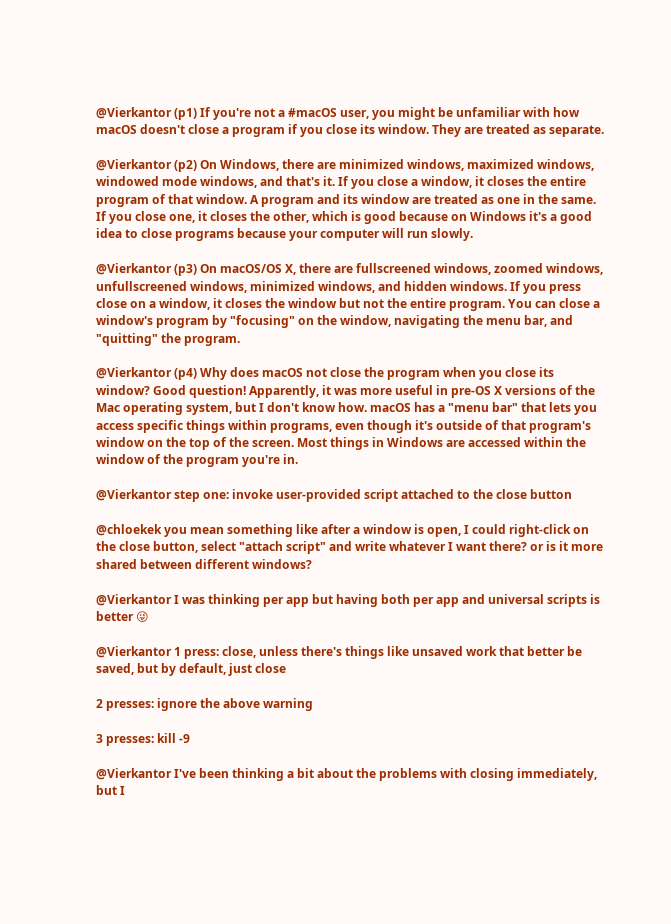@Vierkantor (p1) If you're not a #macOS user, you might be unfamiliar with how macOS doesn't close a program if you close its window. They are treated as separate.

@Vierkantor (p2) On Windows, there are minimized windows, maximized windows, windowed mode windows, and that's it. If you close a window, it closes the entire program of that window. A program and its window are treated as one in the same. If you close one, it closes the other, which is good because on Windows it's a good idea to close programs because your computer will run slowly.

@Vierkantor (p3) On macOS/OS X, there are fullscreened windows, zoomed windows, unfullscreened windows, minimized windows, and hidden windows. If you press close on a window, it closes the window but not the entire program. You can close a window's program by "focusing" on the window, navigating the menu bar, and "quitting" the program.

@Vierkantor (p4) Why does macOS not close the program when you close its window? Good question! Apparently, it was more useful in pre-OS X versions of the Mac operating system, but I don't know how. macOS has a "menu bar" that lets you access specific things within programs, even though it's outside of that program's window on the top of the screen. Most things in Windows are accessed within the window of the program you're in.

@Vierkantor step one: invoke user-provided script attached to the close button

@chloekek you mean something like after a window is open, I could right-click on the close button, select "attach script" and write whatever I want there? or is it more shared between different windows?

@Vierkantor I was thinking per app but having both per app and universal scripts is better 😜

@Vierkantor 1 press: close, unless there's things like unsaved work that better be saved, but by default, just close

2 presses: ignore the above warning

3 presses: kill -9

@Vierkantor I've been thinking a bit about the problems with closing immediately, but I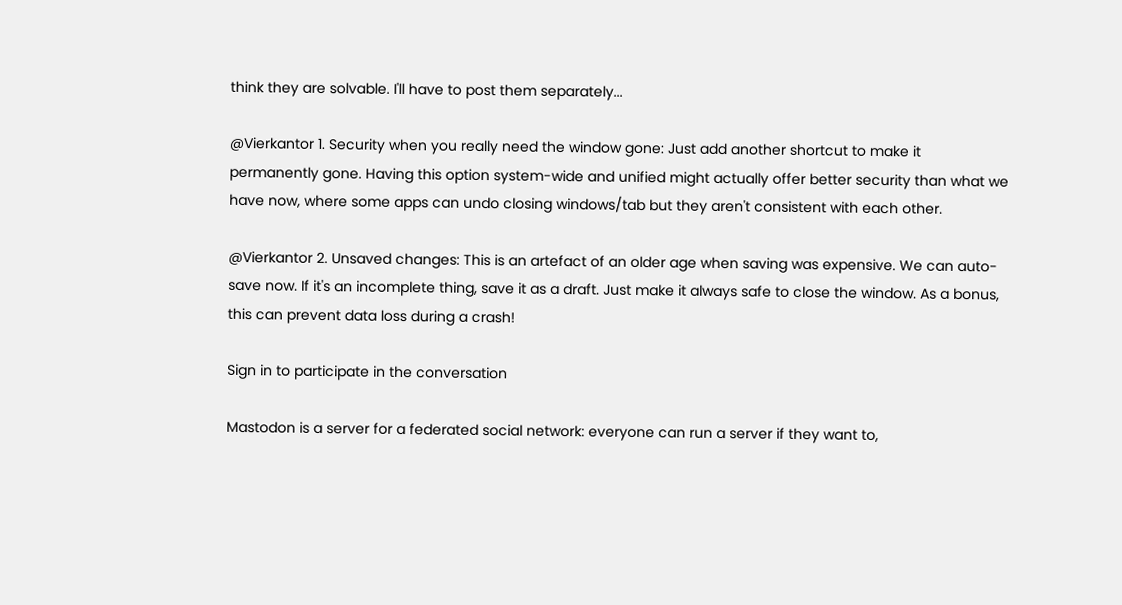think they are solvable. I'll have to post them separately...

@Vierkantor 1. Security when you really need the window gone: Just add another shortcut to make it permanently gone. Having this option system-wide and unified might actually offer better security than what we have now, where some apps can undo closing windows/tab but they aren't consistent with each other.

@Vierkantor 2. Unsaved changes: This is an artefact of an older age when saving was expensive. We can auto-save now. If it's an incomplete thing, save it as a draft. Just make it always safe to close the window. As a bonus, this can prevent data loss during a crash!

Sign in to participate in the conversation

Mastodon is a server for a federated social network: everyone can run a server if they want to,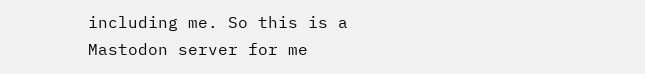including me. So this is a Mastodon server for me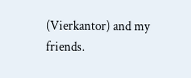(Vierkantor) and my friends.